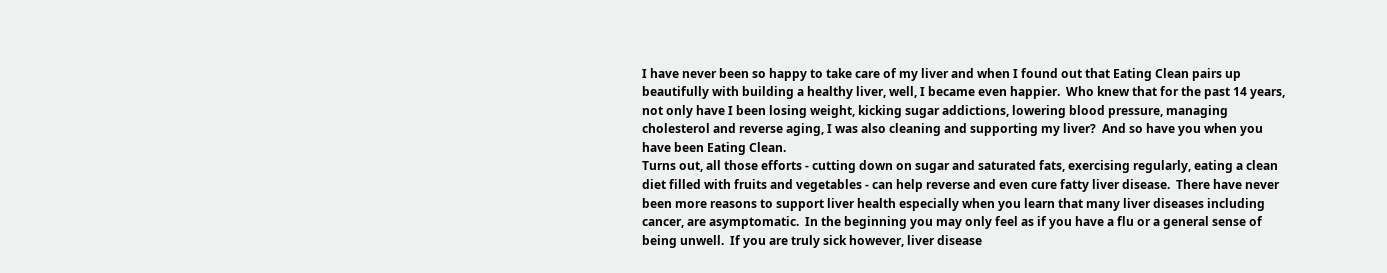I have never been so happy to take care of my liver and when I found out that Eating Clean pairs up beautifully with building a healthy liver, well, I became even happier.  Who knew that for the past 14 years, not only have I been losing weight, kicking sugar addictions, lowering blood pressure, managing cholesterol and reverse aging, I was also cleaning and supporting my liver?  And so have you when you have been Eating Clean.
Turns out, all those efforts - cutting down on sugar and saturated fats, exercising regularly, eating a clean diet filled with fruits and vegetables - can help reverse and even cure fatty liver disease.  There have never been more reasons to support liver health especially when you learn that many liver diseases including cancer, are asymptomatic.  In the beginning you may only feel as if you have a flu or a general sense of being unwell.  If you are truly sick however, liver disease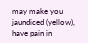may make you jaundiced (yellow), have pain in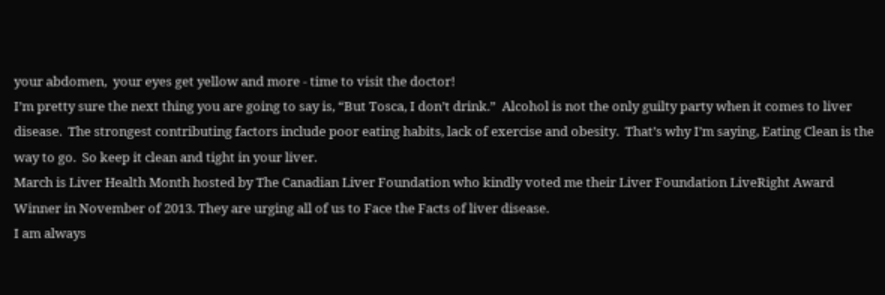your abdomen,  your eyes get yellow and more - time to visit the doctor!
I’m pretty sure the next thing you are going to say is, “But Tosca, I don’t drink.”  Alcohol is not the only guilty party when it comes to liver disease.  The strongest contributing factors include poor eating habits, lack of exercise and obesity.  That’s why I’m saying, Eating Clean is the way to go.  So keep it clean and tight in your liver.
March is Liver Health Month hosted by The Canadian Liver Foundation who kindly voted me their Liver Foundation LiveRight Award Winner in November of 2013. They are urging all of us to Face the Facts of liver disease.
I am always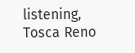listening,
Tosca Reno